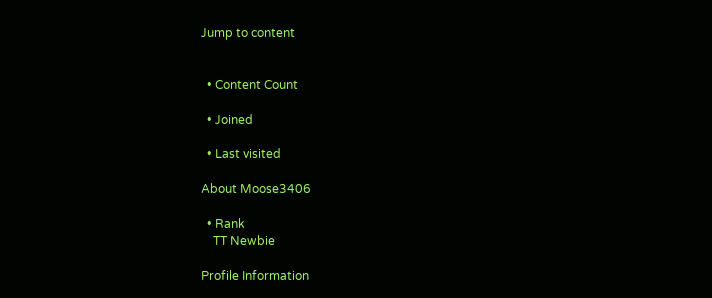Jump to content


  • Content Count

  • Joined

  • Last visited

About Moose3406

  • Rank
    TT Newbie

Profile Information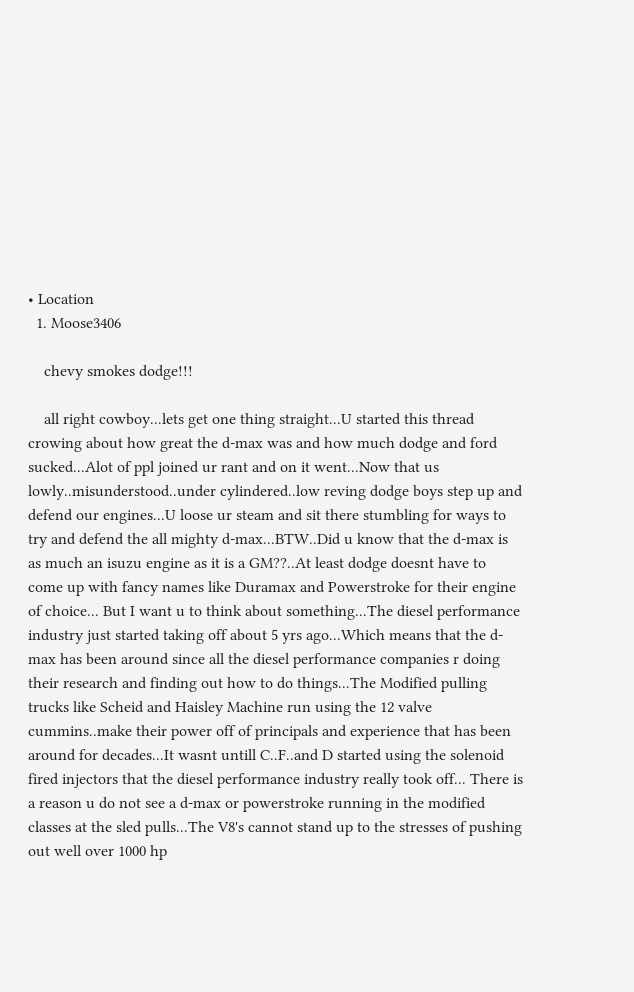• Location
  1. Moose3406

    chevy smokes dodge!!!

    all right cowboy...lets get one thing straight...U started this thread crowing about how great the d-max was and how much dodge and ford sucked...Alot of ppl joined ur rant and on it went...Now that us lowly..misunderstood..under cylindered..low reving dodge boys step up and defend our engines...U loose ur steam and sit there stumbling for ways to try and defend the all mighty d-max...BTW..Did u know that the d-max is as much an isuzu engine as it is a GM??..At least dodge doesnt have to come up with fancy names like Duramax and Powerstroke for their engine of choice... But I want u to think about something...The diesel performance industry just started taking off about 5 yrs ago...Which means that the d-max has been around since all the diesel performance companies r doing their research and finding out how to do things...The Modified pulling trucks like Scheid and Haisley Machine run using the 12 valve cummins..make their power off of principals and experience that has been around for decades...It wasnt untill C..F..and D started using the solenoid fired injectors that the diesel performance industry really took off... There is a reason u do not see a d-max or powerstroke running in the modified classes at the sled pulls...The V8's cannot stand up to the stresses of pushing out well over 1000 hp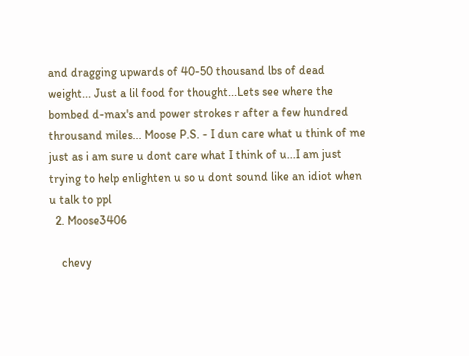and dragging upwards of 40-50 thousand lbs of dead weight... Just a lil food for thought...Lets see where the bombed d-max's and power strokes r after a few hundred throusand miles... Moose P.S. - I dun care what u think of me just as i am sure u dont care what I think of u...I am just trying to help enlighten u so u dont sound like an idiot when u talk to ppl
  2. Moose3406

    chevy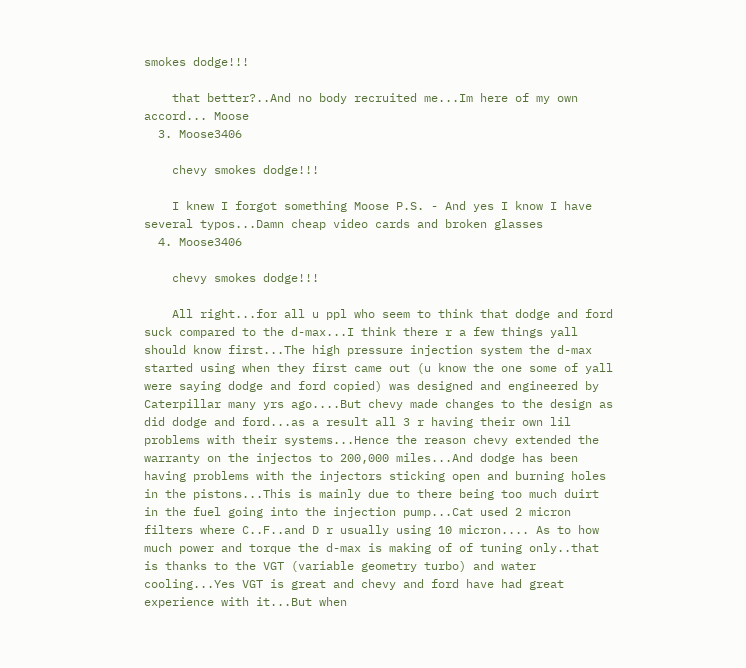smokes dodge!!!

    that better?..And no body recruited me...Im here of my own accord... Moose
  3. Moose3406

    chevy smokes dodge!!!

    I knew I forgot something Moose P.S. - And yes I know I have several typos...Damn cheap video cards and broken glasses
  4. Moose3406

    chevy smokes dodge!!!

    All right...for all u ppl who seem to think that dodge and ford suck compared to the d-max...I think there r a few things yall should know first...The high pressure injection system the d-max started using when they first came out (u know the one some of yall were saying dodge and ford copied) was designed and engineered by Caterpillar many yrs ago....But chevy made changes to the design as did dodge and ford...as a result all 3 r having their own lil problems with their systems...Hence the reason chevy extended the warranty on the injectos to 200,000 miles...And dodge has been having problems with the injectors sticking open and burning holes in the pistons...This is mainly due to there being too much duirt in the fuel going into the injection pump...Cat used 2 micron filters where C..F..and D r usually using 10 micron.... As to how much power and torque the d-max is making of of tuning only..that is thanks to the VGT (variable geometry turbo) and water cooling...Yes VGT is great and chevy and ford have had great experience with it...But when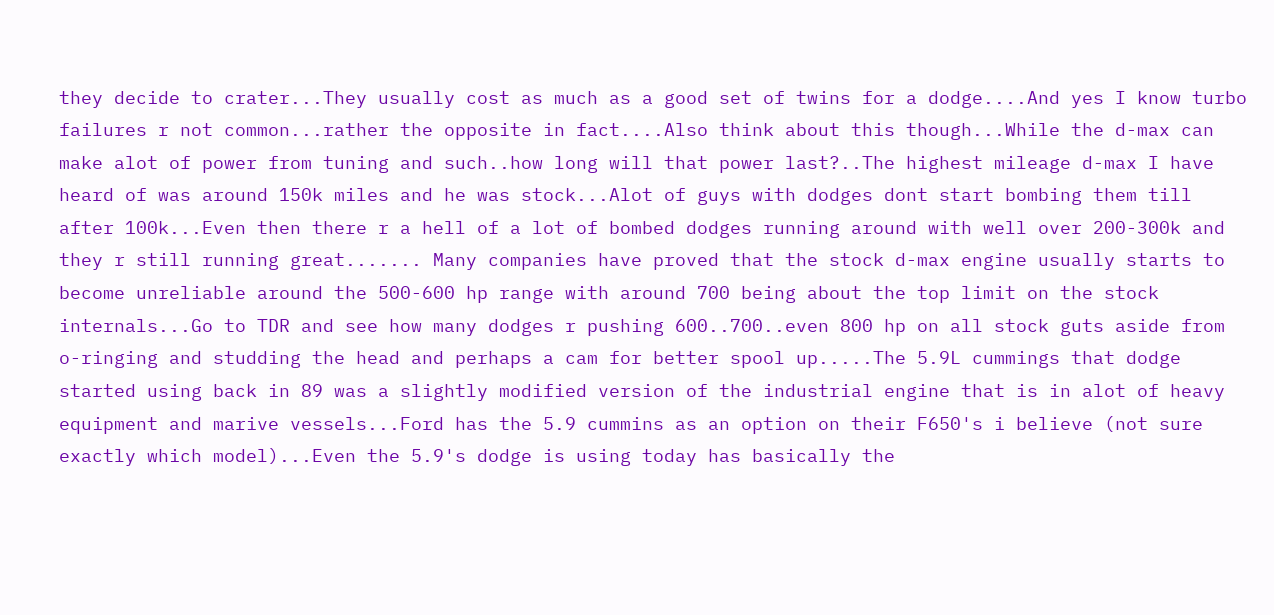they decide to crater...They usually cost as much as a good set of twins for a dodge....And yes I know turbo failures r not common...rather the opposite in fact....Also think about this though...While the d-max can make alot of power from tuning and such..how long will that power last?..The highest mileage d-max I have heard of was around 150k miles and he was stock...Alot of guys with dodges dont start bombing them till after 100k...Even then there r a hell of a lot of bombed dodges running around with well over 200-300k and they r still running great....... Many companies have proved that the stock d-max engine usually starts to become unreliable around the 500-600 hp range with around 700 being about the top limit on the stock internals...Go to TDR and see how many dodges r pushing 600..700..even 800 hp on all stock guts aside from o-ringing and studding the head and perhaps a cam for better spool up.....The 5.9L cummings that dodge started using back in 89 was a slightly modified version of the industrial engine that is in alot of heavy equipment and marive vessels...Ford has the 5.9 cummins as an option on their F650's i believe (not sure exactly which model)...Even the 5.9's dodge is using today has basically the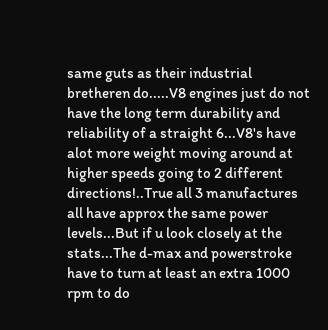same guts as their industrial bretheren do.....V8 engines just do not have the long term durability and reliability of a straight 6...V8's have alot more weight moving around at higher speeds going to 2 different directions!..True all 3 manufactures all have approx the same power levels...But if u look closely at the stats...The d-max and powerstroke have to turn at least an extra 1000 rpm to do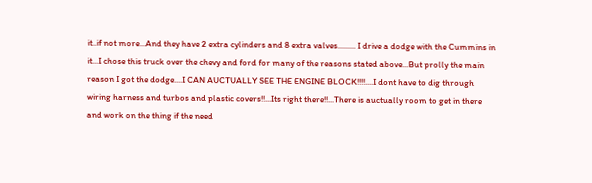it..if not more...And they have 2 extra cylinders and 8 extra valves......... I drive a dodge with the Cummins in it...I chose this truck over the chevy and ford for many of the reasons stated above...But prolly the main reason I got the dodge....I CAN AUCTUALLY SEE THE ENGINE BLOCK!!!!....I dont have to dig through wiring harness and turbos and plastic covers!!...Its right there!!...There is auctually room to get in there and work on the thing if the need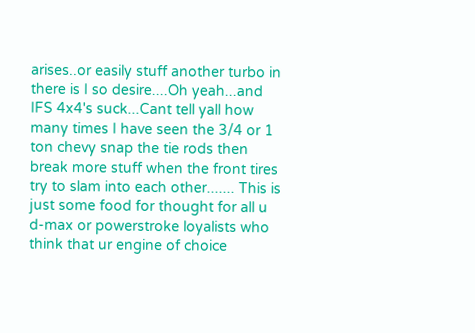arises..or easily stuff another turbo in there is I so desire....Oh yeah...and IFS 4x4's suck...Cant tell yall how many times I have seen the 3/4 or 1 ton chevy snap the tie rods then break more stuff when the front tires try to slam into each other....... This is just some food for thought for all u d-max or powerstroke loyalists who think that ur engine of choice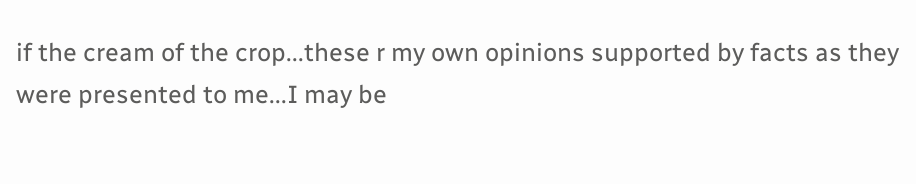if the cream of the crop...these r my own opinions supported by facts as they were presented to me...I may be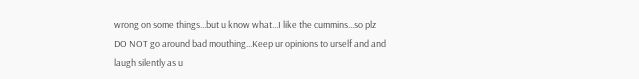wrong on some things...but u know what...I like the cummins...so plz DO NOT go around bad mouthing...Keep ur opinions to urself and and laugh silently as u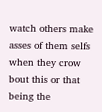watch others make asses of them selfs when they crow bout this or that being the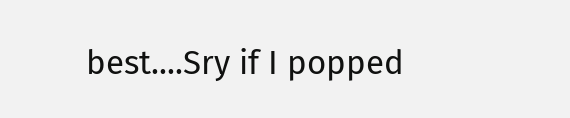best....Sry if I popped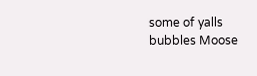some of yalls bubbles Moose